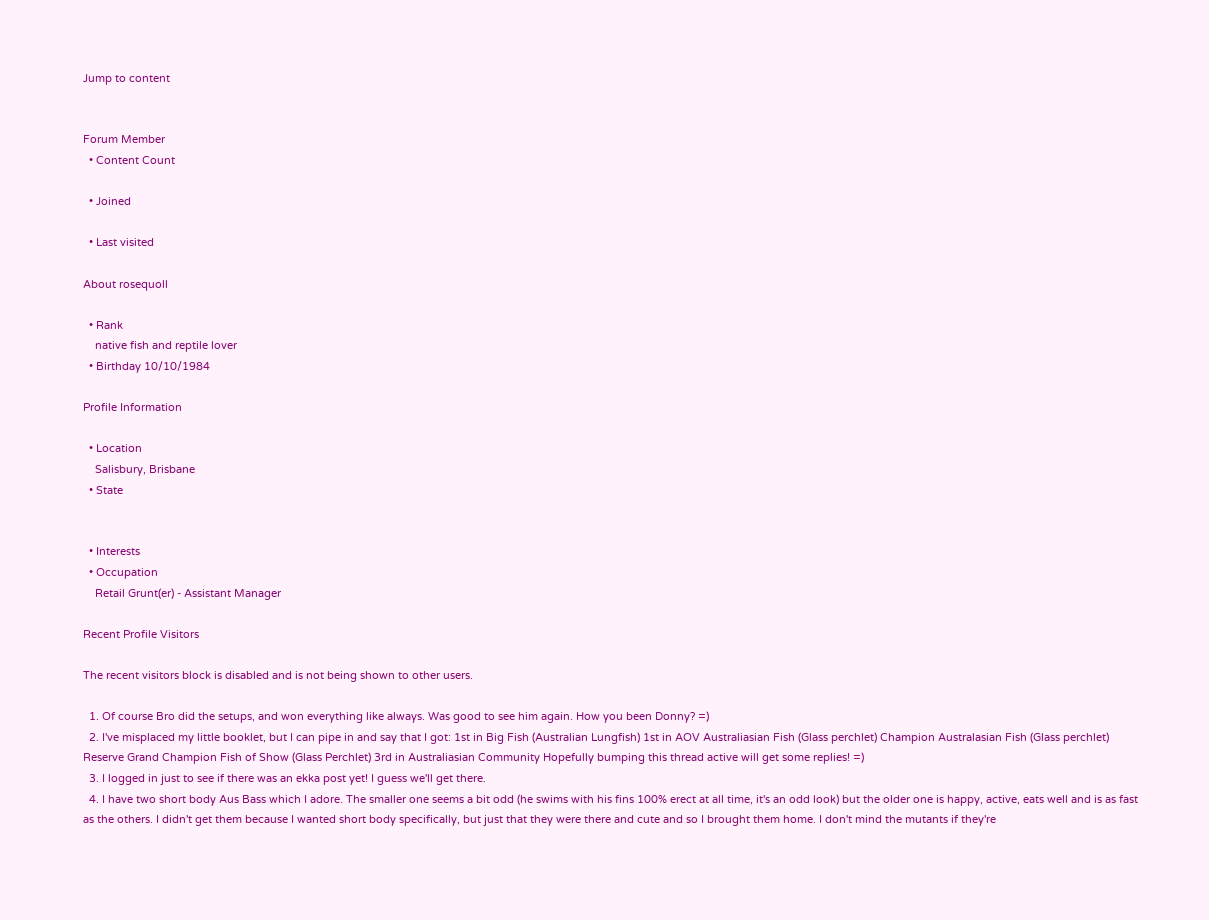Jump to content


Forum Member
  • Content Count

  • Joined

  • Last visited

About rosequoll

  • Rank
    native fish and reptile lover
  • Birthday 10/10/1984

Profile Information

  • Location
    Salisbury, Brisbane
  • State


  • Interests
  • Occupation
    Retail Grunt(er) - Assistant Manager

Recent Profile Visitors

The recent visitors block is disabled and is not being shown to other users.

  1. Of course Bro did the setups, and won everything like always. Was good to see him again. How you been Donny? =)
  2. I've misplaced my little booklet, but I can pipe in and say that I got: 1st in Big Fish (Australian Lungfish) 1st in AOV Australiasian Fish (Glass perchlet) Champion Australasian Fish (Glass perchlet) Reserve Grand Champion Fish of Show (Glass Perchlet) 3rd in Australiasian Community Hopefully bumping this thread active will get some replies! =)
  3. I logged in just to see if there was an ekka post yet! I guess we'll get there.
  4. I have two short body Aus Bass which I adore. The smaller one seems a bit odd (he swims with his fins 100% erect at all time, it's an odd look) but the older one is happy, active, eats well and is as fast as the others. I didn't get them because I wanted short body specifically, but just that they were there and cute and so I brought them home. I don't mind the mutants if they're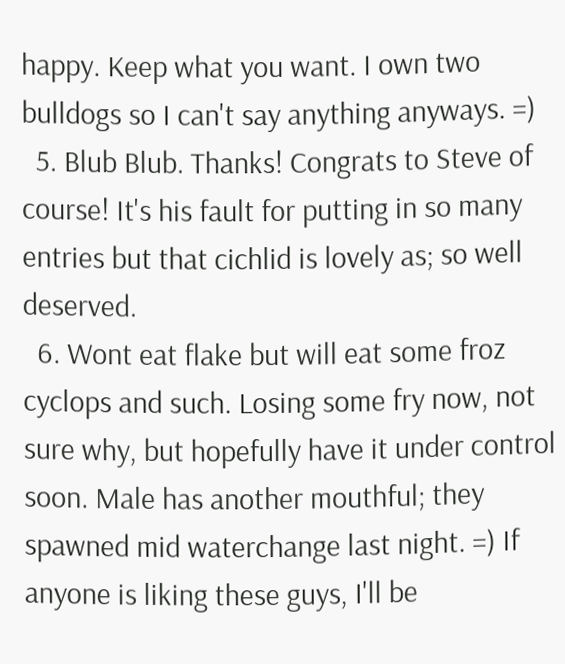happy. Keep what you want. I own two bulldogs so I can't say anything anyways. =)
  5. Blub Blub. Thanks! Congrats to Steve of course! It's his fault for putting in so many entries but that cichlid is lovely as; so well deserved.
  6. Wont eat flake but will eat some froz cyclops and such. Losing some fry now, not sure why, but hopefully have it under control soon. Male has another mouthful; they spawned mid waterchange last night. =) If anyone is liking these guys, I'll be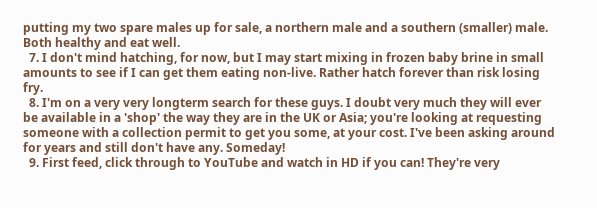putting my two spare males up for sale, a northern male and a southern (smaller) male. Both healthy and eat well.
  7. I don't mind hatching, for now, but I may start mixing in frozen baby brine in small amounts to see if I can get them eating non-live. Rather hatch forever than risk losing fry.
  8. I'm on a very very longterm search for these guys. I doubt very much they will ever be available in a 'shop' the way they are in the UK or Asia; you're looking at requesting someone with a collection permit to get you some, at your cost. I've been asking around for years and still don't have any. Someday!
  9. First feed, click through to YouTube and watch in HD if you can! They're very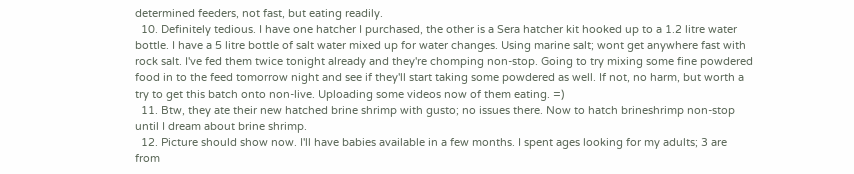determined feeders, not fast, but eating readily.
  10. Definitely tedious. I have one hatcher I purchased, the other is a Sera hatcher kit hooked up to a 1.2 litre water bottle. I have a 5 litre bottle of salt water mixed up for water changes. Using marine salt; wont get anywhere fast with rock salt. I've fed them twice tonight already and they're chomping non-stop. Going to try mixing some fine powdered food in to the feed tomorrow night and see if they'll start taking some powdered as well. If not, no harm, but worth a try to get this batch onto non-live. Uploading some videos now of them eating. =)
  11. Btw, they ate their new hatched brine shrimp with gusto; no issues there. Now to hatch brineshrimp non-stop until I dream about brine shrimp.
  12. Picture should show now. I'll have babies available in a few months. I spent ages looking for my adults; 3 are from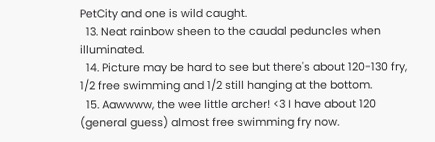PetCity and one is wild caught.
  13. Neat rainbow sheen to the caudal peduncles when illuminated.
  14. Picture may be hard to see but there's about 120-130 fry, 1/2 free swimming and 1/2 still hanging at the bottom.
  15. Aawwww, the wee little archer! <3 I have about 120 (general guess) almost free swimming fry now.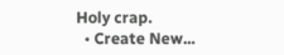Holy crap.
  • Create New...